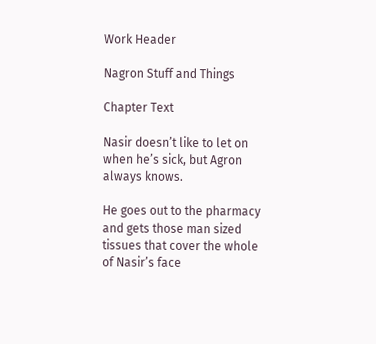Work Header

Nagron Stuff and Things

Chapter Text

Nasir doesn’t like to let on when he’s sick, but Agron always knows.

He goes out to the pharmacy and gets those man sized tissues that cover the whole of Nasir’s face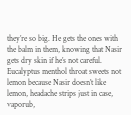they’re so big. He gets the ones with the balm in them, knowing that Nasir gets dry skin if he’s not careful. Eucalyptus menthol throat sweets not lemon because Nasir doesn’t like lemon, headache strips just in case, vaporub,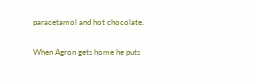paracetamol and hot chocolate.

When Agron gets home he puts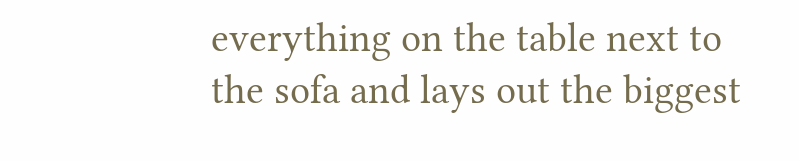everything on the table next to the sofa and lays out the biggest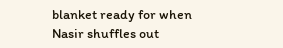blanket ready for when Nasir shuffles out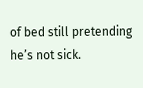of bed still pretending he’s not sick.